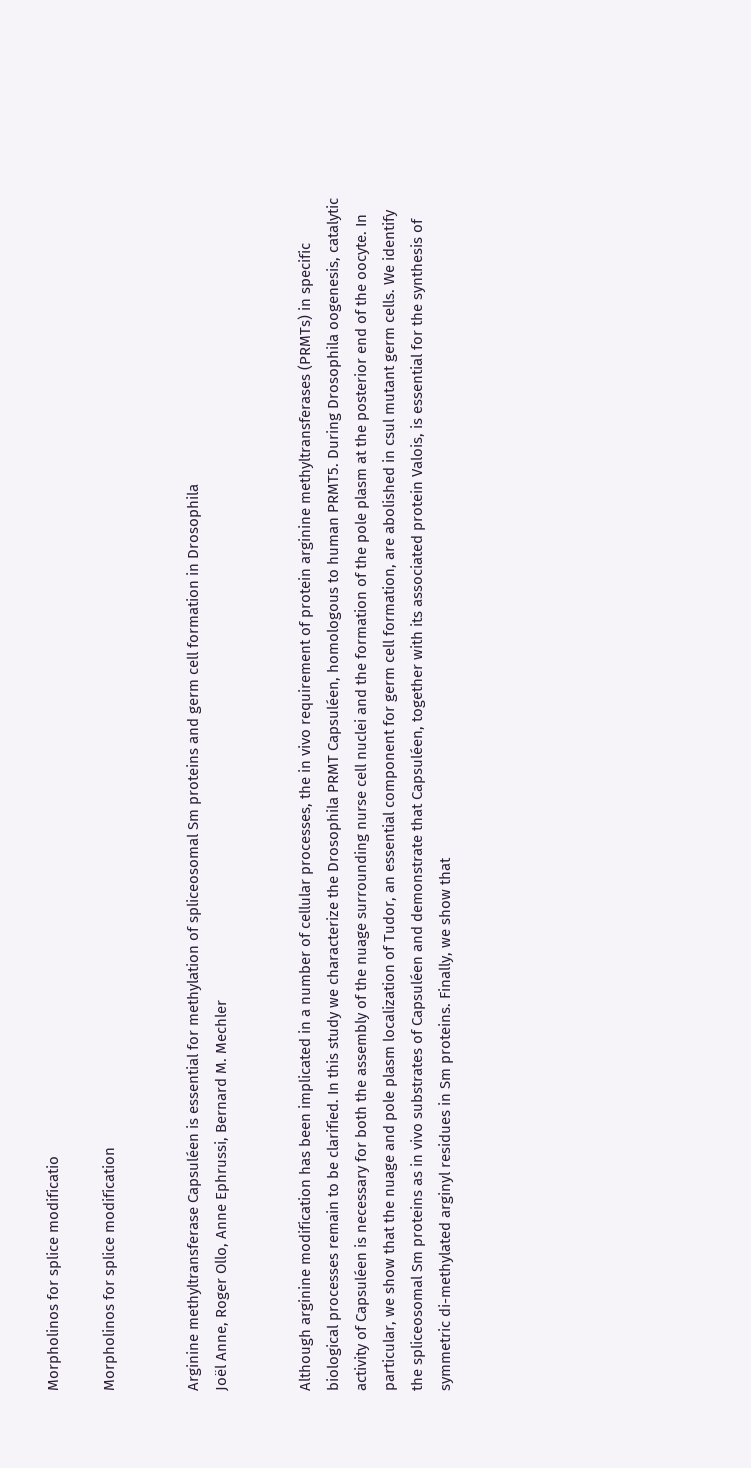Morpholinos for splice modificatio

Morpholinos for splice modification


Arginine methyltransferase Capsuléen is essential for methylation of spliceosomal Sm proteins and germ cell formation in Drosophila
Joël Anne, Roger Ollo, Anne Ephrussi, Bernard M. Mechler


Although arginine modification has been implicated in a number of cellular processes, the in vivo requirement of protein arginine methyltransferases (PRMTs) in specific biological processes remain to be clarified. In this study we characterize the Drosophila PRMT Capsuléen, homologous to human PRMT5. During Drosophila oogenesis, catalytic activity of Capsuléen is necessary for both the assembly of the nuage surrounding nurse cell nuclei and the formation of the pole plasm at the posterior end of the oocyte. In particular, we show that the nuage and pole plasm localization of Tudor, an essential component for germ cell formation, are abolished in csul mutant germ cells. We identify the spliceosomal Sm proteins as in vivo substrates of Capsuléen and demonstrate that Capsuléen, together with its associated protein Valois, is essential for the synthesis of symmetric di-methylated arginyl residues in Sm proteins. Finally, we show that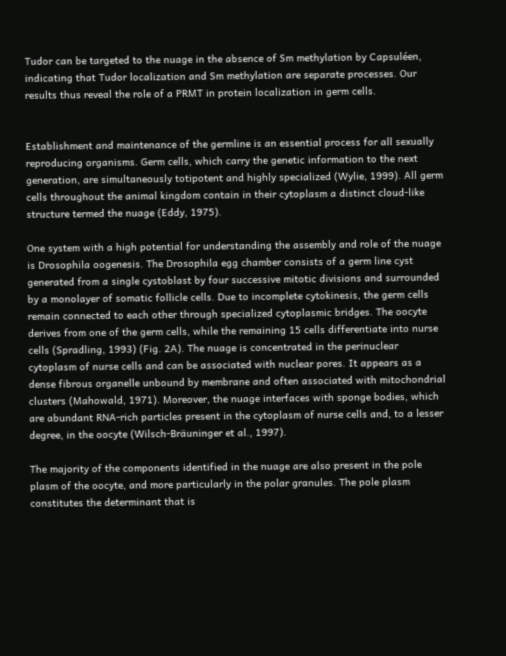Tudor can be targeted to the nuage in the absence of Sm methylation by Capsuléen, indicating that Tudor localization and Sm methylation are separate processes. Our results thus reveal the role of a PRMT in protein localization in germ cells.


Establishment and maintenance of the germline is an essential process for all sexually reproducing organisms. Germ cells, which carry the genetic information to the next generation, are simultaneously totipotent and highly specialized (Wylie, 1999). All germ cells throughout the animal kingdom contain in their cytoplasm a distinct cloud-like structure termed the nuage (Eddy, 1975).

One system with a high potential for understanding the assembly and role of the nuage is Drosophila oogenesis. The Drosophila egg chamber consists of a germ line cyst generated from a single cystoblast by four successive mitotic divisions and surrounded by a monolayer of somatic follicle cells. Due to incomplete cytokinesis, the germ cells remain connected to each other through specialized cytoplasmic bridges. The oocyte derives from one of the germ cells, while the remaining 15 cells differentiate into nurse cells (Spradling, 1993) (Fig. 2A). The nuage is concentrated in the perinuclear cytoplasm of nurse cells and can be associated with nuclear pores. It appears as a dense fibrous organelle unbound by membrane and often associated with mitochondrial clusters (Mahowald, 1971). Moreover, the nuage interfaces with sponge bodies, which are abundant RNA-rich particles present in the cytoplasm of nurse cells and, to a lesser degree, in the oocyte (Wilsch-Bräuninger et al., 1997).

The majority of the components identified in the nuage are also present in the pole plasm of the oocyte, and more particularly in the polar granules. The pole plasm constitutes the determinant that is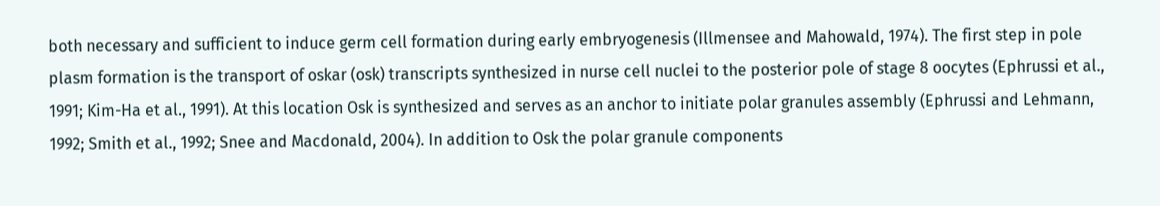both necessary and sufficient to induce germ cell formation during early embryogenesis (Illmensee and Mahowald, 1974). The first step in pole plasm formation is the transport of oskar (osk) transcripts synthesized in nurse cell nuclei to the posterior pole of stage 8 oocytes (Ephrussi et al., 1991; Kim-Ha et al., 1991). At this location Osk is synthesized and serves as an anchor to initiate polar granules assembly (Ephrussi and Lehmann, 1992; Smith et al., 1992; Snee and Macdonald, 2004). In addition to Osk the polar granule components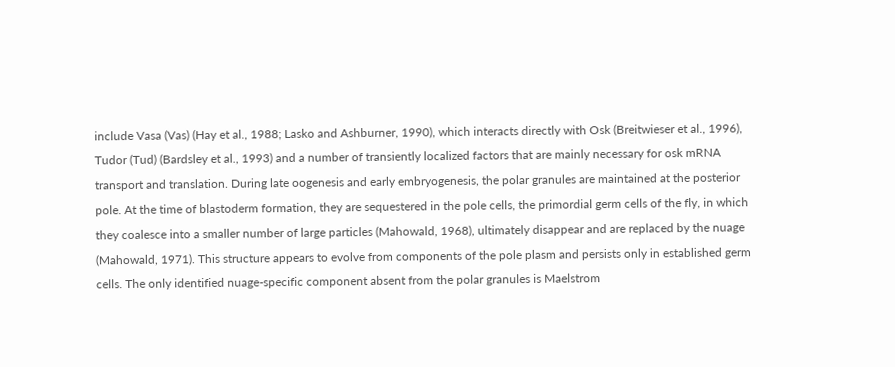include Vasa (Vas) (Hay et al., 1988; Lasko and Ashburner, 1990), which interacts directly with Osk (Breitwieser et al., 1996), Tudor (Tud) (Bardsley et al., 1993) and a number of transiently localized factors that are mainly necessary for osk mRNA transport and translation. During late oogenesis and early embryogenesis, the polar granules are maintained at the posterior pole. At the time of blastoderm formation, they are sequestered in the pole cells, the primordial germ cells of the fly, in which they coalesce into a smaller number of large particles (Mahowald, 1968), ultimately disappear and are replaced by the nuage (Mahowald, 1971). This structure appears to evolve from components of the pole plasm and persists only in established germ cells. The only identified nuage-specific component absent from the polar granules is Maelstrom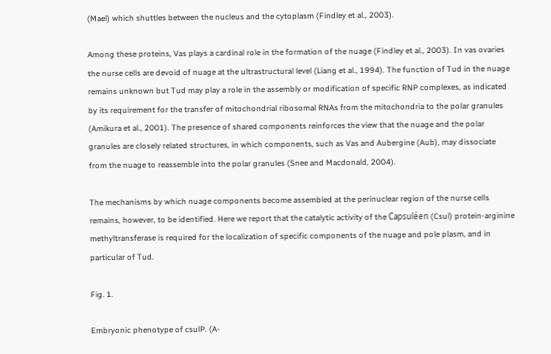(Mael) which shuttles between the nucleus and the cytoplasm (Findley et al., 2003).

Among these proteins, Vas plays a cardinal role in the formation of the nuage (Findley et al., 2003). In vas ovaries the nurse cells are devoid of nuage at the ultrastructural level (Liang et al., 1994). The function of Tud in the nuage remains unknown but Tud may play a role in the assembly or modification of specific RNP complexes, as indicated by its requirement for the transfer of mitochondrial ribosomal RNAs from the mitochondria to the polar granules (Amikura et al., 2001). The presence of shared components reinforces the view that the nuage and the polar granules are closely related structures, in which components, such as Vas and Aubergine (Aub), may dissociate from the nuage to reassemble into the polar granules (Snee and Macdonald, 2004).

The mechanisms by which nuage components become assembled at the perinuclear region of the nurse cells remains, however, to be identified. Here we report that the catalytic activity of the Capsuléen (Csul) protein-arginine methyltransferase is required for the localization of specific components of the nuage and pole plasm, and in particular of Tud.

Fig. 1.

Embryonic phenotype of csulP. (A-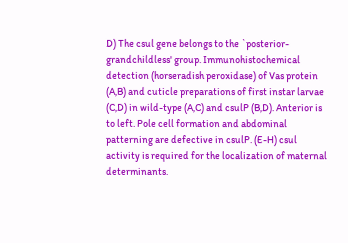D) The csul gene belongs to the `posterior-grandchildless' group. Immunohistochemical detection (horseradish peroxidase) of Vas protein (A,B) and cuticle preparations of first instar larvae (C,D) in wild-type (A,C) and csulP (B,D). Anterior is to left. Pole cell formation and abdominal patterning are defective in csulP. (E-H) csul activity is required for the localization of maternal determinants.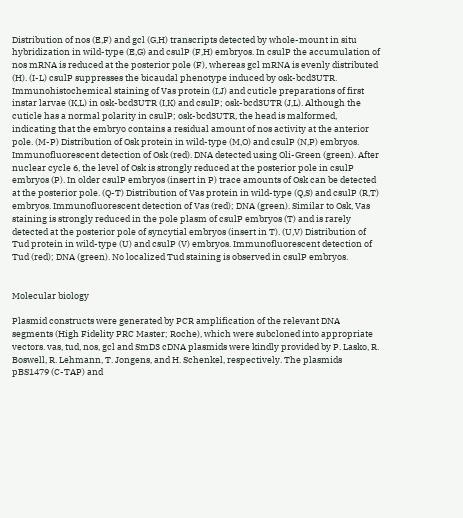Distribution of nos (E,F) and gcl (G,H) transcripts detected by whole-mount in situ hybridization in wild-type (E,G) and csulP (F,H) embryos. In csulP the accumulation of nos mRNA is reduced at the posterior pole (F), whereas gcl mRNA is evenly distributed (H). (I-L) csulP suppresses the bicaudal phenotype induced by osk-bcd3UTR. Immunohistochemical staining of Vas protein (I,J) and cuticle preparations of first instar larvae (K,L) in osk-bcd3UTR (I,K) and csulP; osk-bcd3UTR (J,L). Although the cuticle has a normal polarity in csulP; osk-bcd3UTR, the head is malformed, indicating that the embryo contains a residual amount of nos activity at the anterior pole. (M-P) Distribution of Osk protein in wild-type (M,O) and csulP (N,P) embryos. Immunofluorescent detection of Osk (red). DNA detected using Oli-Green (green). After nuclear cycle 6, the level of Osk is strongly reduced at the posterior pole in csulP embryos (P). In older csulP embryos (insert in P) trace amounts of Osk can be detected at the posterior pole. (Q-T) Distribution of Vas protein in wild-type (Q,S) and csulP (R,T) embryos. Immunofluorescent detection of Vas (red); DNA (green). Similar to Osk, Vas staining is strongly reduced in the pole plasm of csulP embryos (T) and is rarely detected at the posterior pole of syncytial embryos (insert in T). (U,V) Distribution of Tud protein in wild-type (U) and csulP (V) embryos. Immunofluorescent detection of Tud (red); DNA (green). No localized Tud staining is observed in csulP embryos.


Molecular biology

Plasmid constructs were generated by PCR amplification of the relevant DNA segments (High Fidelity PRC Master; Roche), which were subcloned into appropriate vectors. vas, tud, nos, gcl and SmD3 cDNA plasmids were kindly provided by P. Lasko, R. Boswell, R. Lehmann, T. Jongens, and H. Schenkel, respectively. The plasmids pBS1479 (C-TAP) and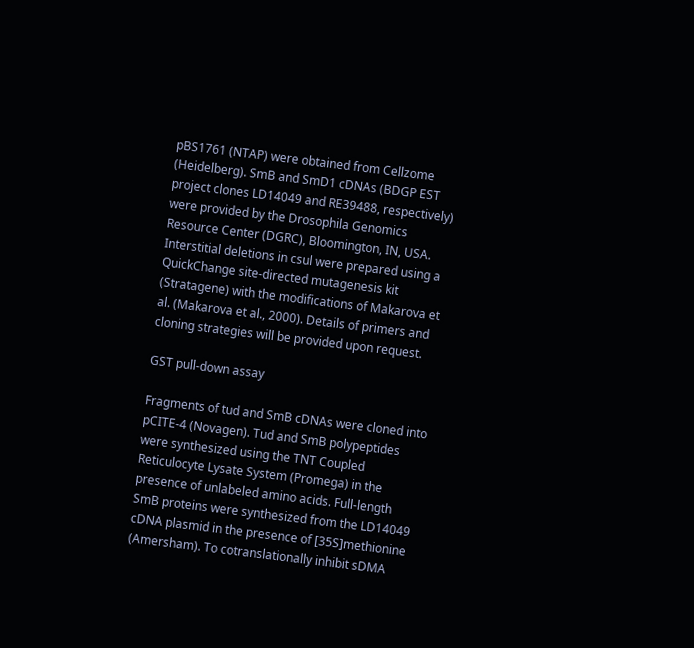pBS1761 (NTAP) were obtained from Cellzome (Heidelberg). SmB and SmD1 cDNAs (BDGP EST project clones LD14049 and RE39488, respectively) were provided by the Drosophila Genomics Resource Center (DGRC), Bloomington, IN, USA. Interstitial deletions in csul were prepared using a QuickChange site-directed mutagenesis kit (Stratagene) with the modifications of Makarova et al. (Makarova et al., 2000). Details of primers and cloning strategies will be provided upon request.

GST pull-down assay

Fragments of tud and SmB cDNAs were cloned into pCITE-4 (Novagen). Tud and SmB polypeptides were synthesized using the TNT Coupled Reticulocyte Lysate System (Promega) in the presence of unlabeled amino acids. Full-length SmB proteins were synthesized from the LD14049 cDNA plasmid in the presence of [35S]methionine (Amersham). To cotranslationally inhibit sDMA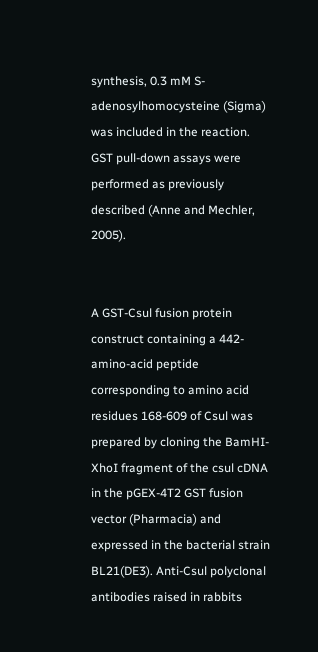synthesis, 0.3 mM S-adenosylhomocysteine (Sigma) was included in the reaction. GST pull-down assays were performed as previously described (Anne and Mechler, 2005).


A GST-Csul fusion protein construct containing a 442-amino-acid peptide corresponding to amino acid residues 168-609 of Csul was prepared by cloning the BamHI-XhoI fragment of the csul cDNA in the pGEX-4T2 GST fusion vector (Pharmacia) and expressed in the bacterial strain BL21(DE3). Anti-Csul polyclonal antibodies raised in rabbits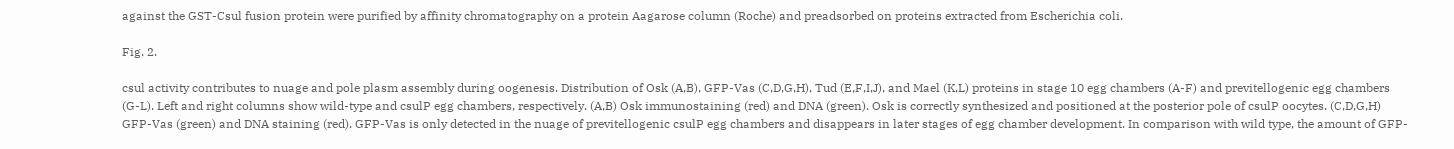against the GST-Csul fusion protein were purified by affinity chromatography on a protein Aagarose column (Roche) and preadsorbed on proteins extracted from Escherichia coli.

Fig. 2.

csul activity contributes to nuage and pole plasm assembly during oogenesis. Distribution of Osk (A,B), GFP-Vas (C,D,G,H), Tud (E,F,I,J), and Mael (K,L) proteins in stage 10 egg chambers (A-F) and previtellogenic egg chambers (G-L). Left and right columns show wild-type and csulP egg chambers, respectively. (A,B) Osk immunostaining (red) and DNA (green). Osk is correctly synthesized and positioned at the posterior pole of csulP oocytes. (C,D,G,H) GFP-Vas (green) and DNA staining (red). GFP-Vas is only detected in the nuage of previtellogenic csulP egg chambers and disappears in later stages of egg chamber development. In comparison with wild type, the amount of GFP-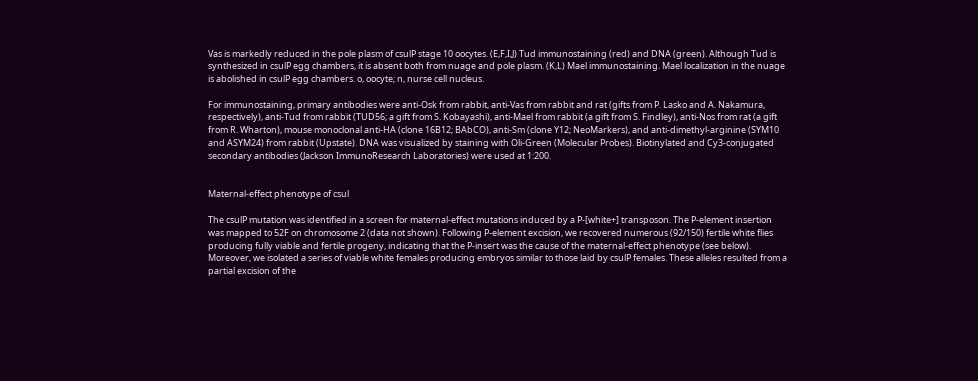Vas is markedly reduced in the pole plasm of csulP stage 10 oocytes. (E,F,I,J) Tud immunostaining (red) and DNA (green). Although Tud is synthesized in csulP egg chambers, it is absent both from nuage and pole plasm. (K,L) Mael immunostaining. Mael localization in the nuage is abolished in csulP egg chambers. o, oocyte; n, nurse cell nucleus.

For immunostaining, primary antibodies were anti-Osk from rabbit, anti-Vas from rabbit and rat (gifts from P. Lasko and A. Nakamura, respectively), anti-Tud from rabbit (TUD56; a gift from S. Kobayashi), anti-Mael from rabbit (a gift from S. Findley), anti-Nos from rat (a gift from R. Wharton), mouse monoclonal anti-HA (clone 16B12; BAbCO), anti-Sm (clone Y12; NeoMarkers), and anti-dimethyl-arginine (SYM10 and ASYM24) from rabbit (Upstate). DNA was visualized by staining with Oli-Green (Molecular Probes). Biotinylated and Cy3-conjugated secondary antibodies (Jackson ImmunoResearch Laboratories) were used at 1:200.


Maternal-effect phenotype of csul

The csulP mutation was identified in a screen for maternal-effect mutations induced by a P-[white+] transposon. The P-element insertion was mapped to 52F on chromosome 2 (data not shown). Following P-element excision, we recovered numerous (92/150) fertile white flies producing fully viable and fertile progeny, indicating that the P-insert was the cause of the maternal-effect phenotype (see below). Moreover, we isolated a series of viable white females producing embryos similar to those laid by csulP females. These alleles resulted from a partial excision of the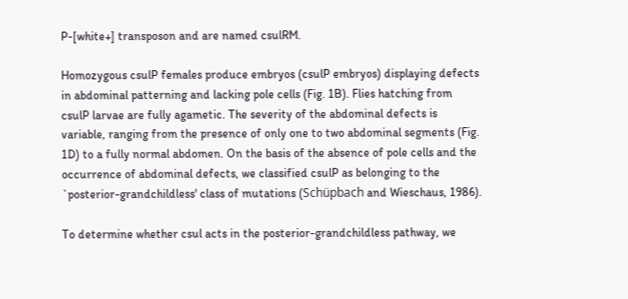P-[white+] transposon and are named csulRM.

Homozygous csulP females produce embryos (csulP embryos) displaying defects in abdominal patterning and lacking pole cells (Fig. 1B). Flies hatching from csulP larvae are fully agametic. The severity of the abdominal defects is variable, ranging from the presence of only one to two abdominal segments (Fig. 1D) to a fully normal abdomen. On the basis of the absence of pole cells and the occurrence of abdominal defects, we classified csulP as belonging to the `posterior-grandchildless' class of mutations (Schüpbach and Wieschaus, 1986).

To determine whether csul acts in the posterior-grandchildless pathway, we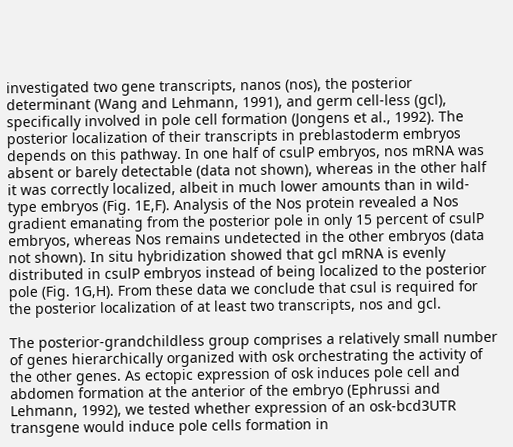investigated two gene transcripts, nanos (nos), the posterior determinant (Wang and Lehmann, 1991), and germ cell-less (gcl), specifically involved in pole cell formation (Jongens et al., 1992). The posterior localization of their transcripts in preblastoderm embryos depends on this pathway. In one half of csulP embryos, nos mRNA was absent or barely detectable (data not shown), whereas in the other half it was correctly localized, albeit in much lower amounts than in wild-type embryos (Fig. 1E,F). Analysis of the Nos protein revealed a Nos gradient emanating from the posterior pole in only 15 percent of csulP embryos, whereas Nos remains undetected in the other embryos (data not shown). In situ hybridization showed that gcl mRNA is evenly distributed in csulP embryos instead of being localized to the posterior pole (Fig. 1G,H). From these data we conclude that csul is required for the posterior localization of at least two transcripts, nos and gcl.

The posterior-grandchildless group comprises a relatively small number of genes hierarchically organized with osk orchestrating the activity of the other genes. As ectopic expression of osk induces pole cell and abdomen formation at the anterior of the embryo (Ephrussi and Lehmann, 1992), we tested whether expression of an osk-bcd3UTR transgene would induce pole cells formation in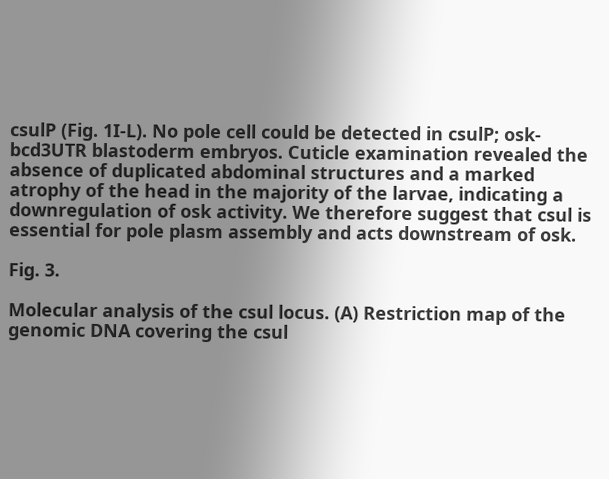csulP (Fig. 1I-L). No pole cell could be detected in csulP; osk-bcd3UTR blastoderm embryos. Cuticle examination revealed the absence of duplicated abdominal structures and a marked atrophy of the head in the majority of the larvae, indicating a downregulation of osk activity. We therefore suggest that csul is essential for pole plasm assembly and acts downstream of osk.

Fig. 3.

Molecular analysis of the csul locus. (A) Restriction map of the genomic DNA covering the csul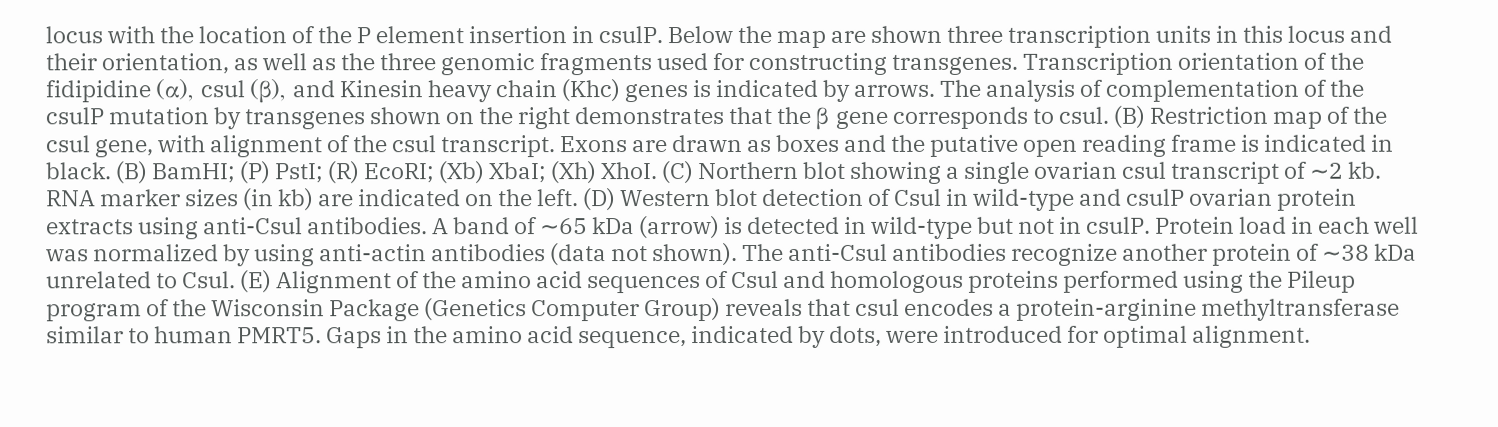locus with the location of the P element insertion in csulP. Below the map are shown three transcription units in this locus and their orientation, as well as the three genomic fragments used for constructing transgenes. Transcription orientation of the fidipidine (α), csul (β), and Kinesin heavy chain (Khc) genes is indicated by arrows. The analysis of complementation of the csulP mutation by transgenes shown on the right demonstrates that the β gene corresponds to csul. (B) Restriction map of the csul gene, with alignment of the csul transcript. Exons are drawn as boxes and the putative open reading frame is indicated in black. (B) BamHI; (P) PstI; (R) EcoRI; (Xb) XbaI; (Xh) XhoI. (C) Northern blot showing a single ovarian csul transcript of ∼2 kb. RNA marker sizes (in kb) are indicated on the left. (D) Western blot detection of Csul in wild-type and csulP ovarian protein extracts using anti-Csul antibodies. A band of ∼65 kDa (arrow) is detected in wild-type but not in csulP. Protein load in each well was normalized by using anti-actin antibodies (data not shown). The anti-Csul antibodies recognize another protein of ∼38 kDa unrelated to Csul. (E) Alignment of the amino acid sequences of Csul and homologous proteins performed using the Pileup program of the Wisconsin Package (Genetics Computer Group) reveals that csul encodes a protein-arginine methyltransferase similar to human PMRT5. Gaps in the amino acid sequence, indicated by dots, were introduced for optimal alignment.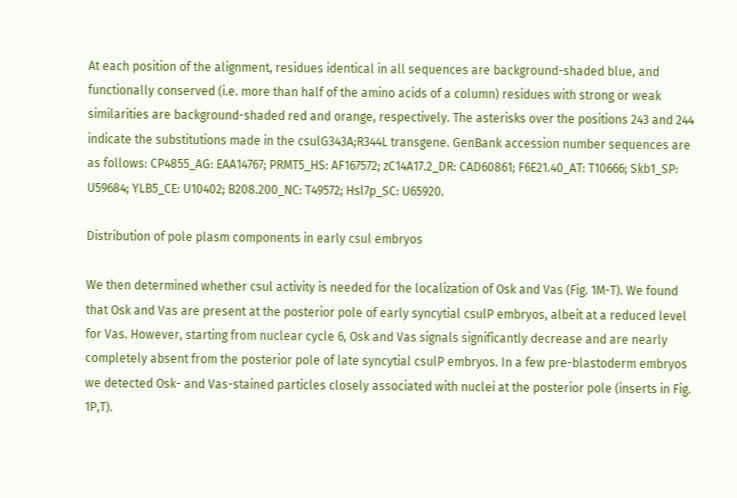At each position of the alignment, residues identical in all sequences are background-shaded blue, and functionally conserved (i.e. more than half of the amino acids of a column) residues with strong or weak similarities are background-shaded red and orange, respectively. The asterisks over the positions 243 and 244 indicate the substitutions made in the csulG343A;R344L transgene. GenBank accession number sequences are as follows: CP4855_AG: EAA14767; PRMT5_HS: AF167572; zC14A17.2_DR: CAD60861; F6E21.40_AT: T10666; Skb1_SP: U59684; YLB5_CE: U10402; B208.200_NC: T49572; Hsl7p_SC: U65920.

Distribution of pole plasm components in early csul embryos

We then determined whether csul activity is needed for the localization of Osk and Vas (Fig. 1M-T). We found that Osk and Vas are present at the posterior pole of early syncytial csulP embryos, albeit at a reduced level for Vas. However, starting from nuclear cycle 6, Osk and Vas signals significantly decrease and are nearly completely absent from the posterior pole of late syncytial csulP embryos. In a few pre-blastoderm embryos we detected Osk- and Vas-stained particles closely associated with nuclei at the posterior pole (inserts in Fig. 1P,T).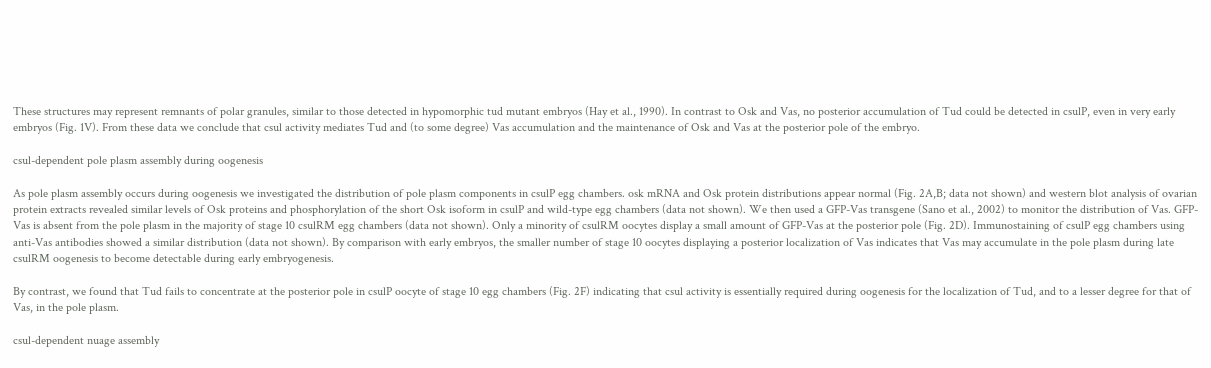These structures may represent remnants of polar granules, similar to those detected in hypomorphic tud mutant embryos (Hay et al., 1990). In contrast to Osk and Vas, no posterior accumulation of Tud could be detected in csulP, even in very early embryos (Fig. 1V). From these data we conclude that csul activity mediates Tud and (to some degree) Vas accumulation and the maintenance of Osk and Vas at the posterior pole of the embryo.

csul-dependent pole plasm assembly during oogenesis

As pole plasm assembly occurs during oogenesis we investigated the distribution of pole plasm components in csulP egg chambers. osk mRNA and Osk protein distributions appear normal (Fig. 2A,B; data not shown) and western blot analysis of ovarian protein extracts revealed similar levels of Osk proteins and phosphorylation of the short Osk isoform in csulP and wild-type egg chambers (data not shown). We then used a GFP-Vas transgene (Sano et al., 2002) to monitor the distribution of Vas. GFP-Vas is absent from the pole plasm in the majority of stage 10 csulRM egg chambers (data not shown). Only a minority of csulRM oocytes display a small amount of GFP-Vas at the posterior pole (Fig. 2D). Immunostaining of csulP egg chambers using anti-Vas antibodies showed a similar distribution (data not shown). By comparison with early embryos, the smaller number of stage 10 oocytes displaying a posterior localization of Vas indicates that Vas may accumulate in the pole plasm during late csulRM oogenesis to become detectable during early embryogenesis.

By contrast, we found that Tud fails to concentrate at the posterior pole in csulP oocyte of stage 10 egg chambers (Fig. 2F) indicating that csul activity is essentially required during oogenesis for the localization of Tud, and to a lesser degree for that of Vas, in the pole plasm.

csul-dependent nuage assembly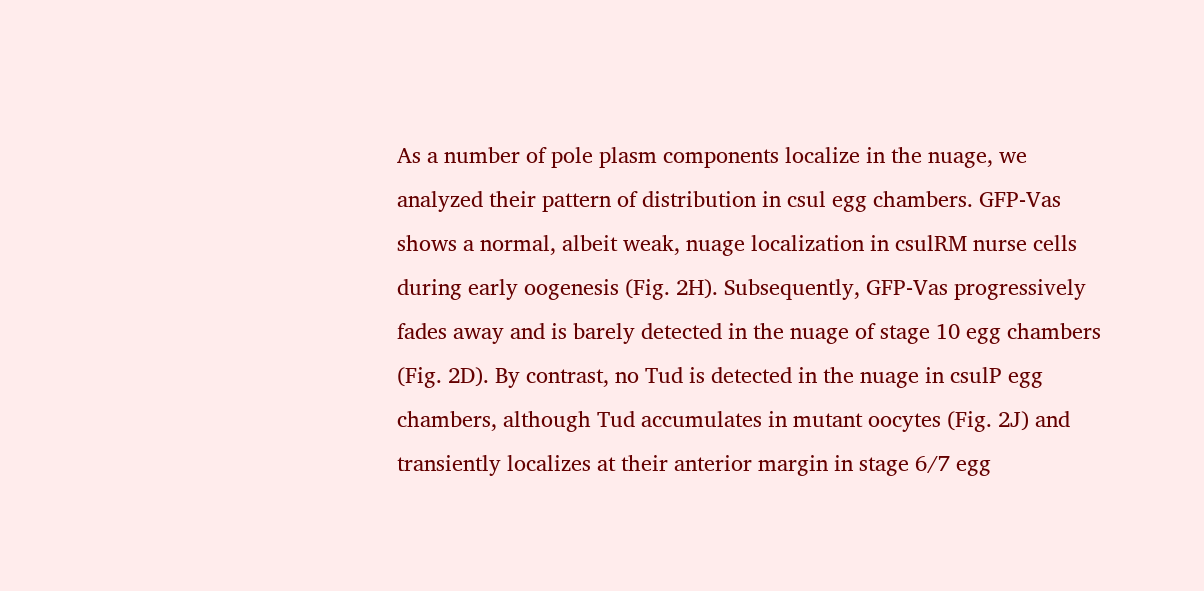As a number of pole plasm components localize in the nuage, we analyzed their pattern of distribution in csul egg chambers. GFP-Vas shows a normal, albeit weak, nuage localization in csulRM nurse cells during early oogenesis (Fig. 2H). Subsequently, GFP-Vas progressively fades away and is barely detected in the nuage of stage 10 egg chambers (Fig. 2D). By contrast, no Tud is detected in the nuage in csulP egg chambers, although Tud accumulates in mutant oocytes (Fig. 2J) and transiently localizes at their anterior margin in stage 6/7 egg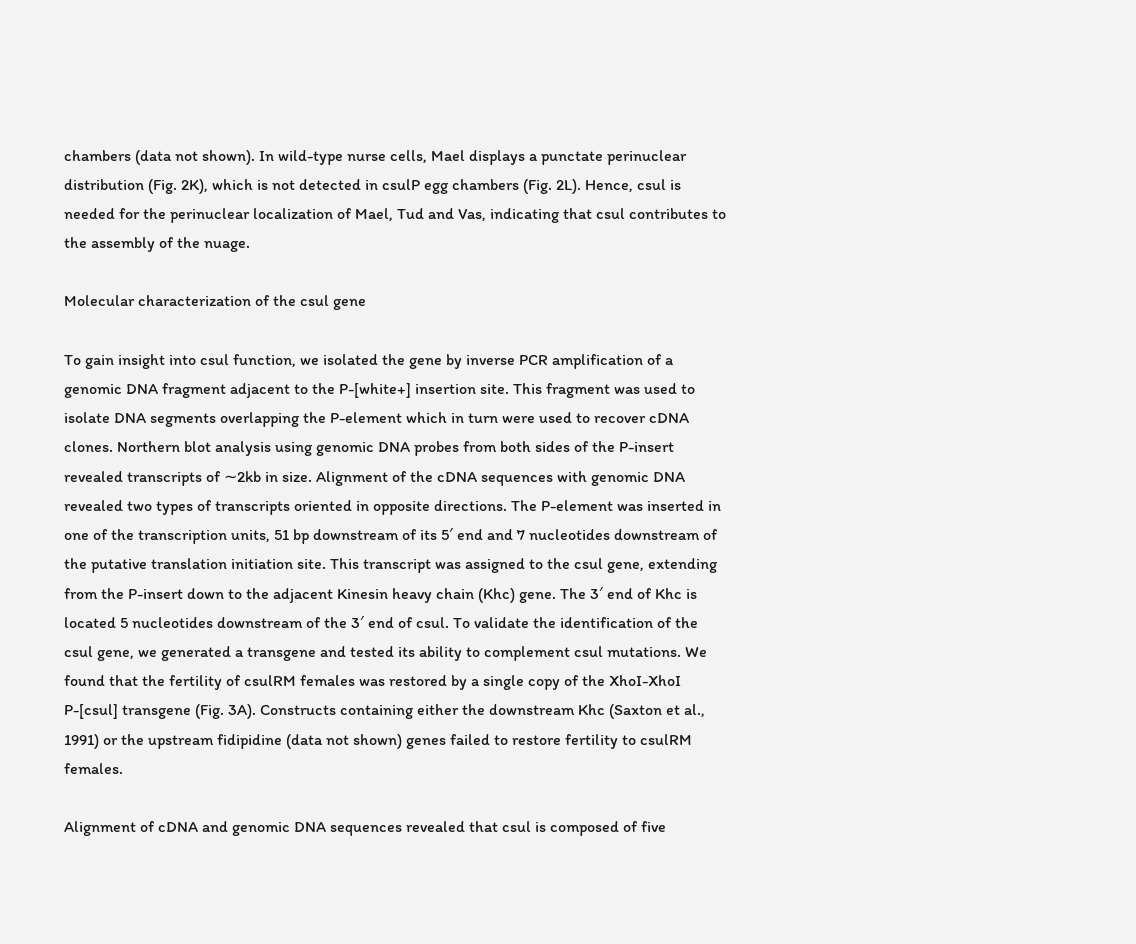chambers (data not shown). In wild-type nurse cells, Mael displays a punctate perinuclear distribution (Fig. 2K), which is not detected in csulP egg chambers (Fig. 2L). Hence, csul is needed for the perinuclear localization of Mael, Tud and Vas, indicating that csul contributes to the assembly of the nuage.

Molecular characterization of the csul gene

To gain insight into csul function, we isolated the gene by inverse PCR amplification of a genomic DNA fragment adjacent to the P-[white+] insertion site. This fragment was used to isolate DNA segments overlapping the P-element which in turn were used to recover cDNA clones. Northern blot analysis using genomic DNA probes from both sides of the P-insert revealed transcripts of ∼2kb in size. Alignment of the cDNA sequences with genomic DNA revealed two types of transcripts oriented in opposite directions. The P-element was inserted in one of the transcription units, 51 bp downstream of its 5′ end and 7 nucleotides downstream of the putative translation initiation site. This transcript was assigned to the csul gene, extending from the P-insert down to the adjacent Kinesin heavy chain (Khc) gene. The 3′ end of Khc is located 5 nucleotides downstream of the 3′ end of csul. To validate the identification of the csul gene, we generated a transgene and tested its ability to complement csul mutations. We found that the fertility of csulRM females was restored by a single copy of the XhoI-XhoI P-[csul] transgene (Fig. 3A). Constructs containing either the downstream Khc (Saxton et al., 1991) or the upstream fidipidine (data not shown) genes failed to restore fertility to csulRM females.

Alignment of cDNA and genomic DNA sequences revealed that csul is composed of five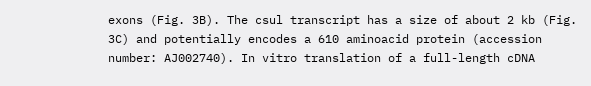exons (Fig. 3B). The csul transcript has a size of about 2 kb (Fig. 3C) and potentially encodes a 610 aminoacid protein (accession number: AJ002740). In vitro translation of a full-length cDNA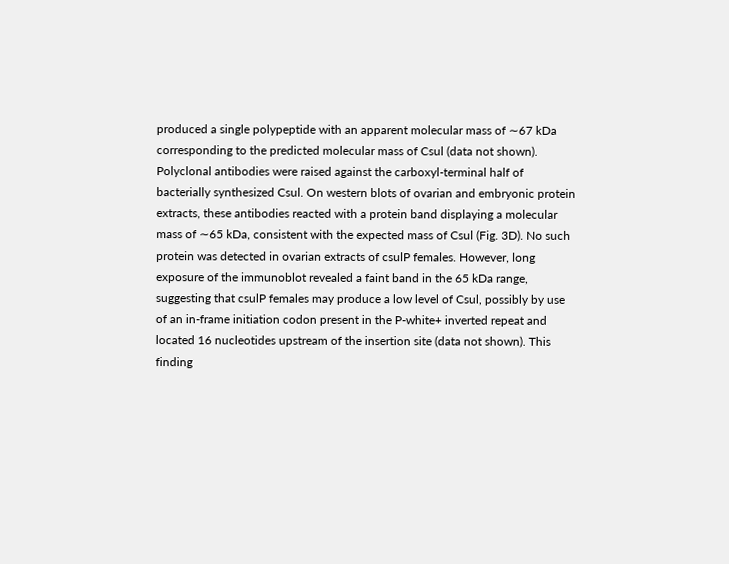produced a single polypeptide with an apparent molecular mass of ∼67 kDa corresponding to the predicted molecular mass of Csul (data not shown). Polyclonal antibodies were raised against the carboxyl-terminal half of bacterially synthesized Csul. On western blots of ovarian and embryonic protein extracts, these antibodies reacted with a protein band displaying a molecular mass of ∼65 kDa, consistent with the expected mass of Csul (Fig. 3D). No such protein was detected in ovarian extracts of csulP females. However, long exposure of the immunoblot revealed a faint band in the 65 kDa range, suggesting that csulP females may produce a low level of Csul, possibly by use of an in-frame initiation codon present in the P-white+ inverted repeat and located 16 nucleotides upstream of the insertion site (data not shown). This finding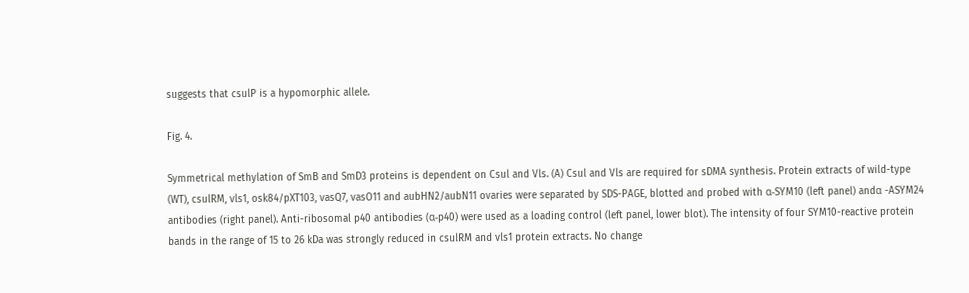suggests that csulP is a hypomorphic allele.

Fig. 4.

Symmetrical methylation of SmB and SmD3 proteins is dependent on Csul and Vls. (A) Csul and Vls are required for sDMA synthesis. Protein extracts of wild-type (WT), csulRM, vls1, osk84/pXT103, vasQ7, vasO11 and aubHN2/aubN11 ovaries were separated by SDS-PAGE, blotted and probed with α-SYM10 (left panel) andα -ASYM24 antibodies (right panel). Anti-ribosomal p40 antibodies (α-p40) were used as a loading control (left panel, lower blot). The intensity of four SYM10-reactive protein bands in the range of 15 to 26 kDa was strongly reduced in csulRM and vls1 protein extracts. No change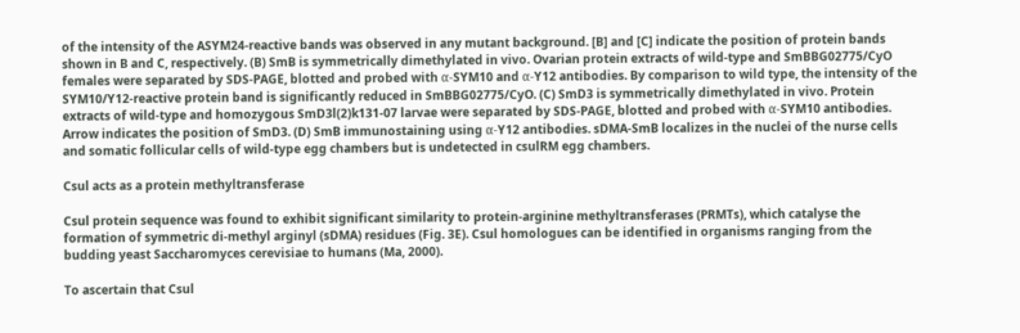of the intensity of the ASYM24-reactive bands was observed in any mutant background. [B] and [C] indicate the position of protein bands shown in B and C, respectively. (B) SmB is symmetrically dimethylated in vivo. Ovarian protein extracts of wild-type and SmBBG02775/CyO females were separated by SDS-PAGE, blotted and probed with α-SYM10 and α-Y12 antibodies. By comparison to wild type, the intensity of the SYM10/Y12-reactive protein band is significantly reduced in SmBBG02775/CyO. (C) SmD3 is symmetrically dimethylated in vivo. Protein extracts of wild-type and homozygous SmD3l(2)k131-07 larvae were separated by SDS-PAGE, blotted and probed with α-SYM10 antibodies. Arrow indicates the position of SmD3. (D) SmB immunostaining using α-Y12 antibodies. sDMA-SmB localizes in the nuclei of the nurse cells and somatic follicular cells of wild-type egg chambers but is undetected in csulRM egg chambers.

Csul acts as a protein methyltransferase

Csul protein sequence was found to exhibit significant similarity to protein-arginine methyltransferases (PRMTs), which catalyse the formation of symmetric di-methyl arginyl (sDMA) residues (Fig. 3E). Csul homologues can be identified in organisms ranging from the budding yeast Saccharomyces cerevisiae to humans (Ma, 2000).

To ascertain that Csul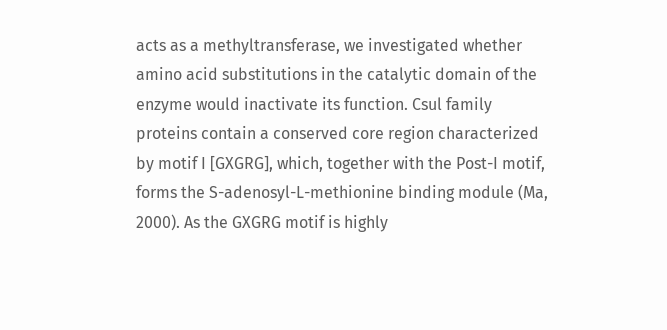acts as a methyltransferase, we investigated whether amino acid substitutions in the catalytic domain of the enzyme would inactivate its function. Csul family proteins contain a conserved core region characterized by motif I [GXGRG], which, together with the Post-I motif, forms the S-adenosyl-L-methionine binding module (Ma, 2000). As the GXGRG motif is highly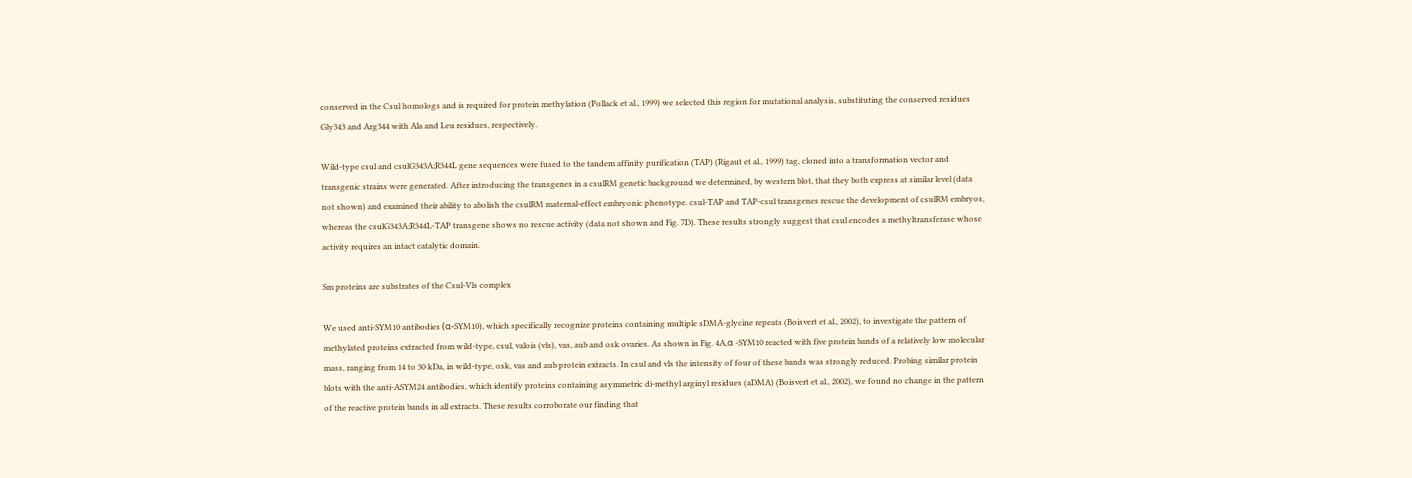conserved in the Csul homologs and is required for protein methylation (Pollack et al., 1999) we selected this region for mutational analysis, substituting the conserved residues Gly343 and Arg344 with Ala and Leu residues, respectively.

Wild-type csul and csulG343A;R344L gene sequences were fused to the tandem affinity purification (TAP) (Rigaut et al., 1999) tag, cloned into a transformation vector and transgenic strains were generated. After introducing the transgenes in a csulRM genetic background we determined, by western blot, that they both express at similar level (data not shown) and examined their ability to abolish the csulRM maternal-effect embryonic phenotype. csul-TAP and TAP-csul transgenes rescue the development of csulRM embryos, whereas the csulG343A;R344L-TAP transgene shows no rescue activity (data not shown and Fig. 7D). These results strongly suggest that csul encodes a methyltransferase whose activity requires an intact catalytic domain.

Sm proteins are substrates of the Csul-Vls complex

We used anti-SYM10 antibodies (α-SYM10), which specifically recognize proteins containing multiple sDMA-glycine repeats (Boisvert et al., 2002), to investigate the pattern of methylated proteins extracted from wild-type, csul, valois (vls), vas, aub and osk ovaries. As shown in Fig. 4A,α -SYM10 reacted with five protein bands of a relatively low molecular mass, ranging from 14 to 30 kDa, in wild-type, osk, vas and aub protein extracts. In csul and vls the intensity of four of these bands was strongly reduced. Probing similar protein blots with the anti-ASYM24 antibodies, which identify proteins containing asymmetric di-methyl arginyl residues (aDMA) (Boisvert et al., 2002), we found no change in the pattern of the reactive protein bands in all extracts. These results corroborate our finding that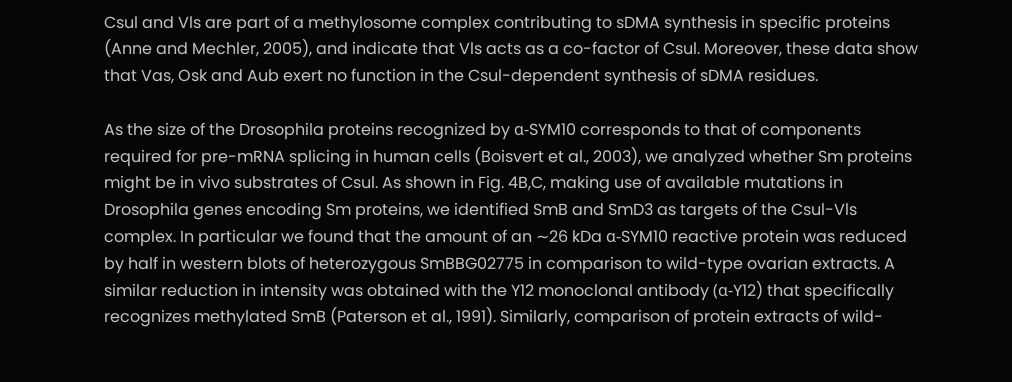Csul and Vls are part of a methylosome complex contributing to sDMA synthesis in specific proteins (Anne and Mechler, 2005), and indicate that Vls acts as a co-factor of Csul. Moreover, these data show that Vas, Osk and Aub exert no function in the Csul-dependent synthesis of sDMA residues.

As the size of the Drosophila proteins recognized by α-SYM10 corresponds to that of components required for pre-mRNA splicing in human cells (Boisvert et al., 2003), we analyzed whether Sm proteins might be in vivo substrates of Csul. As shown in Fig. 4B,C, making use of available mutations in Drosophila genes encoding Sm proteins, we identified SmB and SmD3 as targets of the Csul-Vls complex. In particular we found that the amount of an ∼26 kDa α-SYM10 reactive protein was reduced by half in western blots of heterozygous SmBBG02775 in comparison to wild-type ovarian extracts. A similar reduction in intensity was obtained with the Y12 monoclonal antibody (α-Y12) that specifically recognizes methylated SmB (Paterson et al., 1991). Similarly, comparison of protein extracts of wild-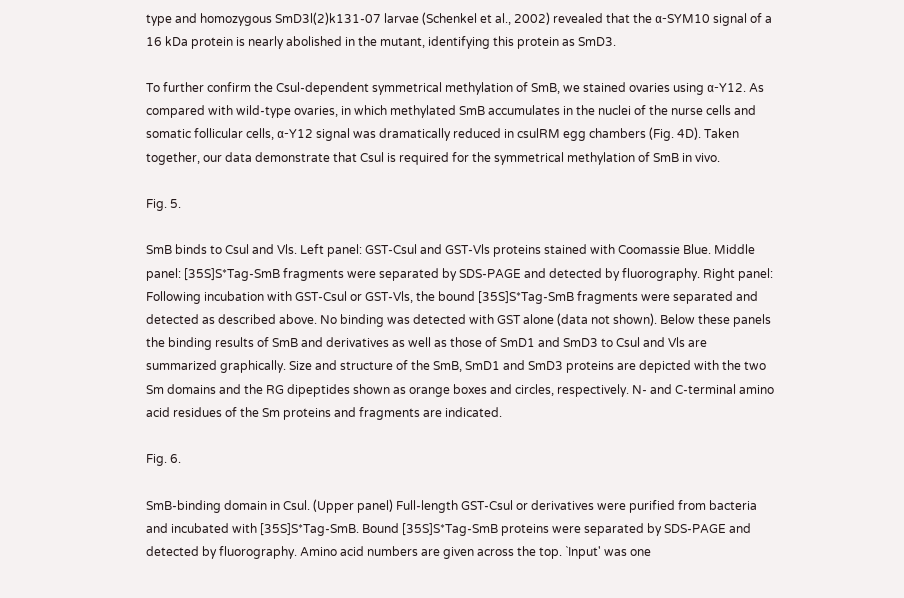type and homozygous SmD3l(2)k131-07 larvae (Schenkel et al., 2002) revealed that the α-SYM10 signal of a 16 kDa protein is nearly abolished in the mutant, identifying this protein as SmD3.

To further confirm the Csul-dependent symmetrical methylation of SmB, we stained ovaries using α-Y12. As compared with wild-type ovaries, in which methylated SmB accumulates in the nuclei of the nurse cells and somatic follicular cells, α-Y12 signal was dramatically reduced in csulRM egg chambers (Fig. 4D). Taken together, our data demonstrate that Csul is required for the symmetrical methylation of SmB in vivo.

Fig. 5.

SmB binds to Csul and Vls. Left panel: GST-Csul and GST-Vls proteins stained with Coomassie Blue. Middle panel: [35S]S*Tag-SmB fragments were separated by SDS-PAGE and detected by fluorography. Right panel: Following incubation with GST-Csul or GST-Vls, the bound [35S]S*Tag-SmB fragments were separated and detected as described above. No binding was detected with GST alone (data not shown). Below these panels the binding results of SmB and derivatives as well as those of SmD1 and SmD3 to Csul and Vls are summarized graphically. Size and structure of the SmB, SmD1 and SmD3 proteins are depicted with the two Sm domains and the RG dipeptides shown as orange boxes and circles, respectively. N- and C-terminal amino acid residues of the Sm proteins and fragments are indicated.

Fig. 6.

SmB-binding domain in Csul. (Upper panel) Full-length GST-Csul or derivatives were purified from bacteria and incubated with [35S]S*Tag-SmB. Bound [35S]S*Tag-SmB proteins were separated by SDS-PAGE and detected by fluorography. Amino acid numbers are given across the top. `Input' was one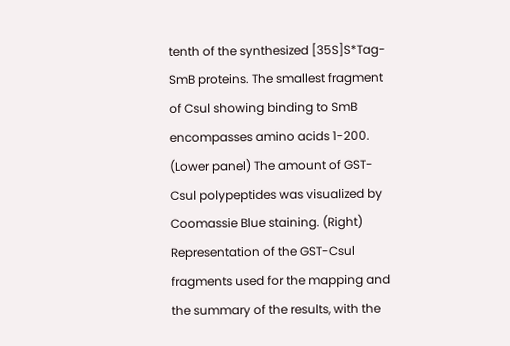tenth of the synthesized [35S]S*Tag-SmB proteins. The smallest fragment of Csul showing binding to SmB encompasses amino acids 1-200. (Lower panel) The amount of GST-Csul polypeptides was visualized by Coomassie Blue staining. (Right) Representation of the GST-Csul fragments used for the mapping and the summary of the results, with the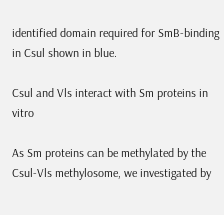identified domain required for SmB-binding in Csul shown in blue.

Csul and Vls interact with Sm proteins in vitro

As Sm proteins can be methylated by the Csul-Vls methylosome, we investigated by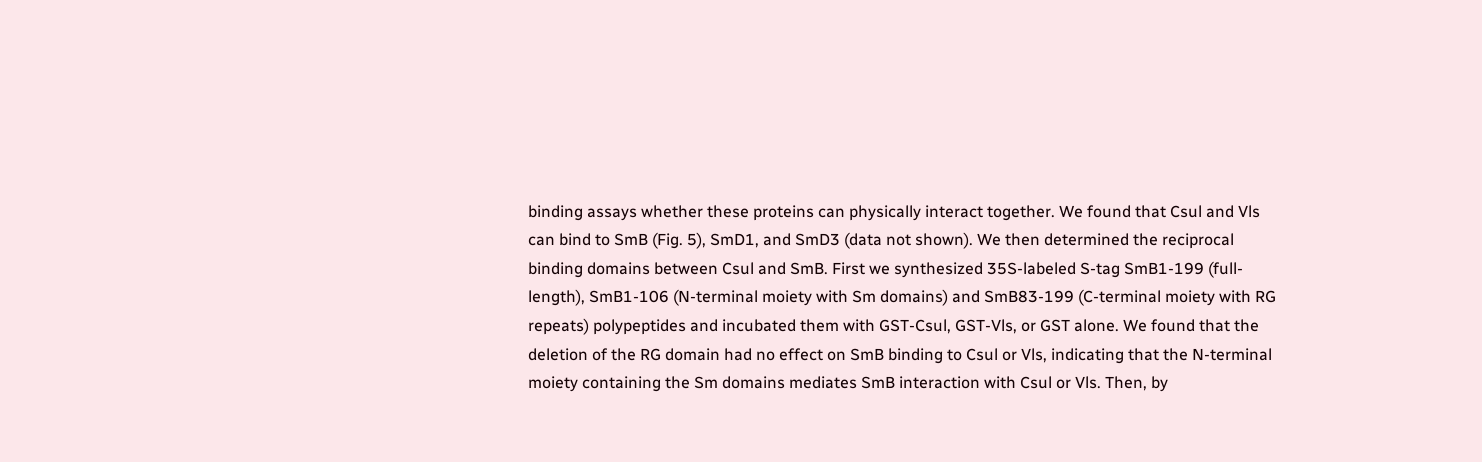binding assays whether these proteins can physically interact together. We found that Csul and Vls can bind to SmB (Fig. 5), SmD1, and SmD3 (data not shown). We then determined the reciprocal binding domains between Csul and SmB. First we synthesized 35S-labeled S-tag SmB1-199 (full-length), SmB1-106 (N-terminal moiety with Sm domains) and SmB83-199 (C-terminal moiety with RG repeats) polypeptides and incubated them with GST-Csul, GST-Vls, or GST alone. We found that the deletion of the RG domain had no effect on SmB binding to Csul or Vls, indicating that the N-terminal moiety containing the Sm domains mediates SmB interaction with Csul or Vls. Then, by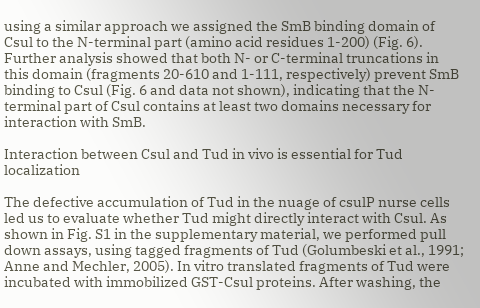using a similar approach we assigned the SmB binding domain of Csul to the N-terminal part (amino acid residues 1-200) (Fig. 6). Further analysis showed that both N- or C-terminal truncations in this domain (fragments 20-610 and 1-111, respectively) prevent SmB binding to Csul (Fig. 6 and data not shown), indicating that the N-terminal part of Csul contains at least two domains necessary for interaction with SmB.

Interaction between Csul and Tud in vivo is essential for Tud localization

The defective accumulation of Tud in the nuage of csulP nurse cells led us to evaluate whether Tud might directly interact with Csul. As shown in Fig. S1 in the supplementary material, we performed pull down assays, using tagged fragments of Tud (Golumbeski et al., 1991; Anne and Mechler, 2005). In vitro translated fragments of Tud were incubated with immobilized GST-Csul proteins. After washing, the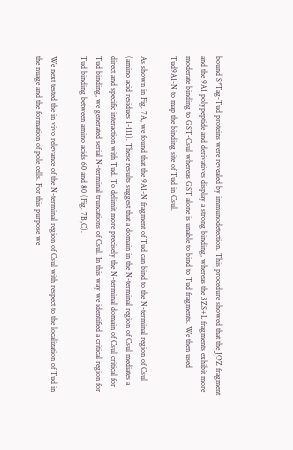bound S*Tag-Tud proteins were revealed by immunodetection. This procedure showed that the JOZ fragment and the 9A1 polypeptide and derivatives display a strong binding, whereas the 3ZS+L fragments exhibit more moderate binding to GST-Csul whereas GST alone is unable to bind to Tud fragments. We then used Tud9A1-N to map the binding site of Tud in Csul.

As shown in Fig. 7A, we found that the 9A1-N fragment of Tud can bind to the N-terminal region of Csul (amino acid residues 1-111). These results suggest that a domain in the N-terminal region of Csul mediates a direct and specific interaction with Tud. To delimit more precisely the N-terminal domain of Csul critical for Tud binding, we generated serial N-terminal truncations of Csul. In this way we identified a critical region for Tud binding between amino acids 60 and 80 (Fig. 7B,C).

We next tested the in vivo relevance of the N-terminal region of Csul with respect to the localization of Tud in the nuage and the formation of pole cells. For this purpose we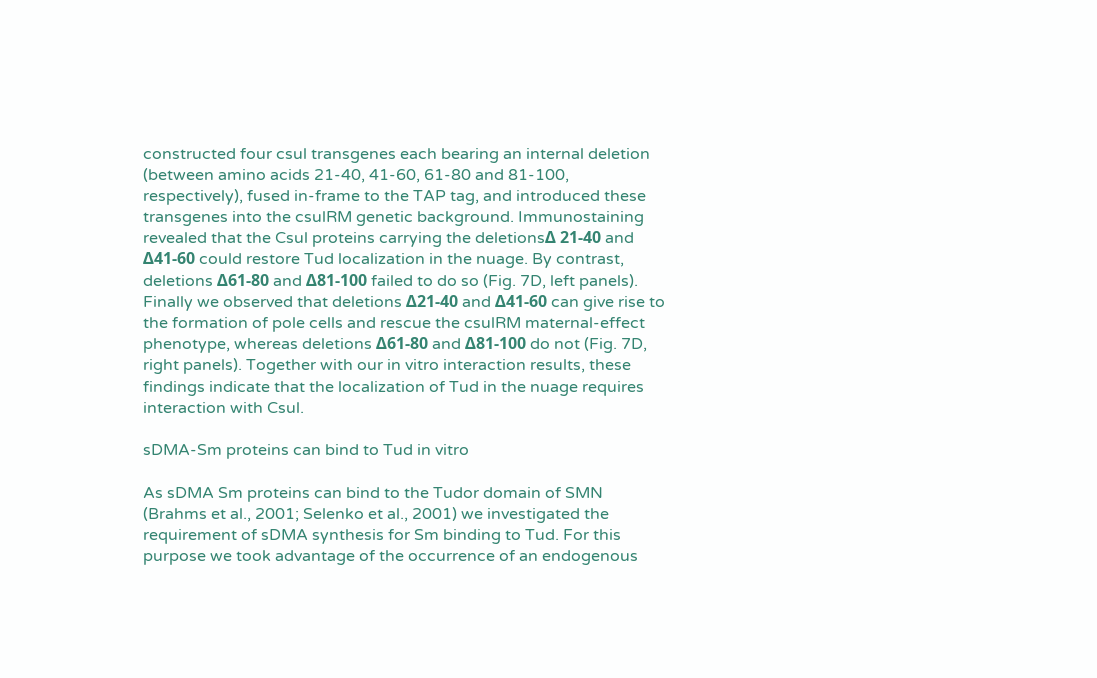constructed four csul transgenes each bearing an internal deletion (between amino acids 21-40, 41-60, 61-80 and 81-100, respectively), fused in-frame to the TAP tag, and introduced these transgenes into the csulRM genetic background. Immunostaining revealed that the Csul proteins carrying the deletionsΔ 21-40 and Δ41-60 could restore Tud localization in the nuage. By contrast, deletions Δ61-80 and Δ81-100 failed to do so (Fig. 7D, left panels). Finally we observed that deletions Δ21-40 and Δ41-60 can give rise to the formation of pole cells and rescue the csulRM maternal-effect phenotype, whereas deletions Δ61-80 and Δ81-100 do not (Fig. 7D, right panels). Together with our in vitro interaction results, these findings indicate that the localization of Tud in the nuage requires interaction with Csul.

sDMA-Sm proteins can bind to Tud in vitro

As sDMA Sm proteins can bind to the Tudor domain of SMN (Brahms et al., 2001; Selenko et al., 2001) we investigated the requirement of sDMA synthesis for Sm binding to Tud. For this purpose we took advantage of the occurrence of an endogenous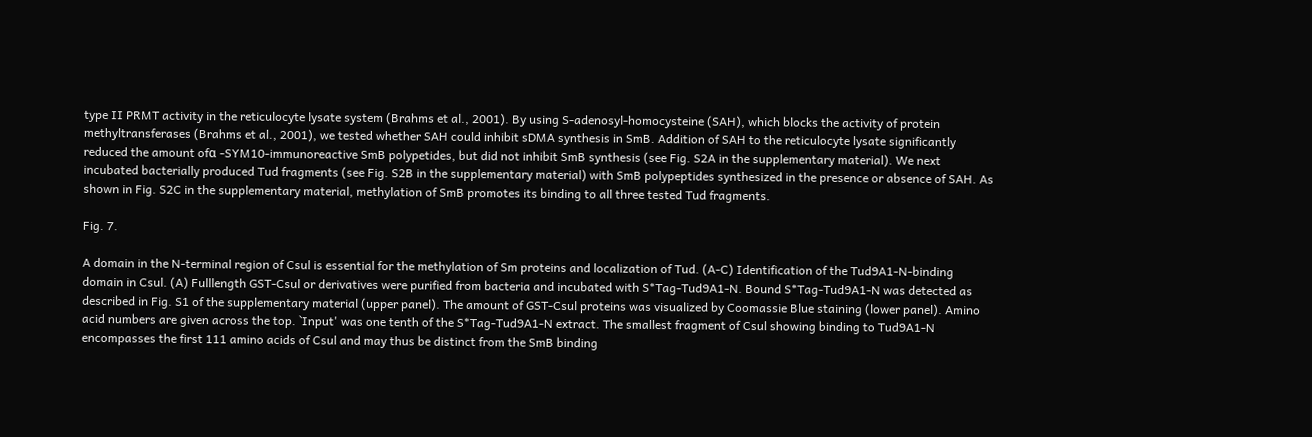type II PRMT activity in the reticulocyte lysate system (Brahms et al., 2001). By using S-adenosyl-homocysteine (SAH), which blocks the activity of protein methyltransferases (Brahms et al., 2001), we tested whether SAH could inhibit sDMA synthesis in SmB. Addition of SAH to the reticulocyte lysate significantly reduced the amount ofα -SYM10-immunoreactive SmB polypetides, but did not inhibit SmB synthesis (see Fig. S2A in the supplementary material). We next incubated bacterially produced Tud fragments (see Fig. S2B in the supplementary material) with SmB polypeptides synthesized in the presence or absence of SAH. As shown in Fig. S2C in the supplementary material, methylation of SmB promotes its binding to all three tested Tud fragments.

Fig. 7.

A domain in the N-terminal region of Csul is essential for the methylation of Sm proteins and localization of Tud. (A-C) Identification of the Tud9A1-N-binding domain in Csul. (A) Fulllength GST-Csul or derivatives were purified from bacteria and incubated with S*Tag-Tud9A1-N. Bound S*Tag-Tud9A1-N was detected as described in Fig. S1 of the supplementary material (upper panel). The amount of GST-Csul proteins was visualized by Coomassie Blue staining (lower panel). Amino acid numbers are given across the top. `Input' was one tenth of the S*Tag-Tud9A1-N extract. The smallest fragment of Csul showing binding to Tud9A1-N encompasses the first 111 amino acids of Csul and may thus be distinct from the SmB binding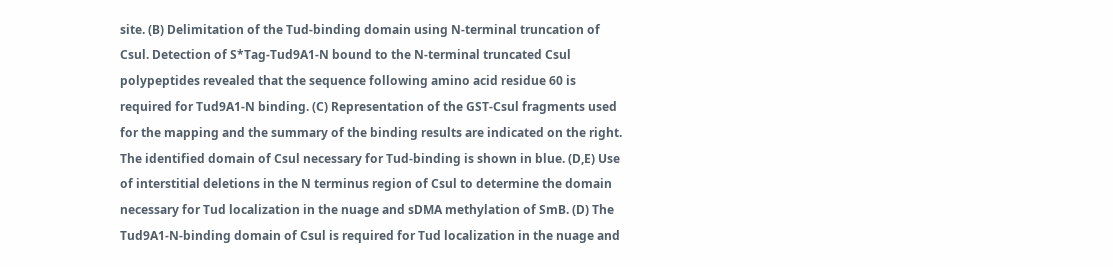site. (B) Delimitation of the Tud-binding domain using N-terminal truncation of Csul. Detection of S*Tag-Tud9A1-N bound to the N-terminal truncated Csul polypeptides revealed that the sequence following amino acid residue 60 is required for Tud9A1-N binding. (C) Representation of the GST-Csul fragments used for the mapping and the summary of the binding results are indicated on the right. The identified domain of Csul necessary for Tud-binding is shown in blue. (D,E) Use of interstitial deletions in the N terminus region of Csul to determine the domain necessary for Tud localization in the nuage and sDMA methylation of SmB. (D) The Tud9A1-N-binding domain of Csul is required for Tud localization in the nuage and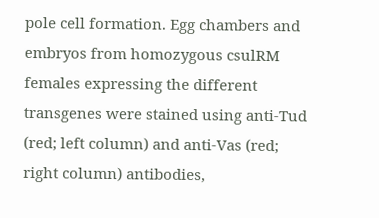pole cell formation. Egg chambers and embryos from homozygous csulRM females expressing the different transgenes were stained using anti-Tud (red; left column) and anti-Vas (red; right column) antibodies,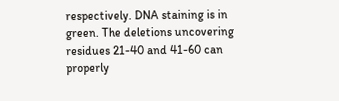respectively. DNA staining is in green. The deletions uncovering residues 21-40 and 41-60 can properly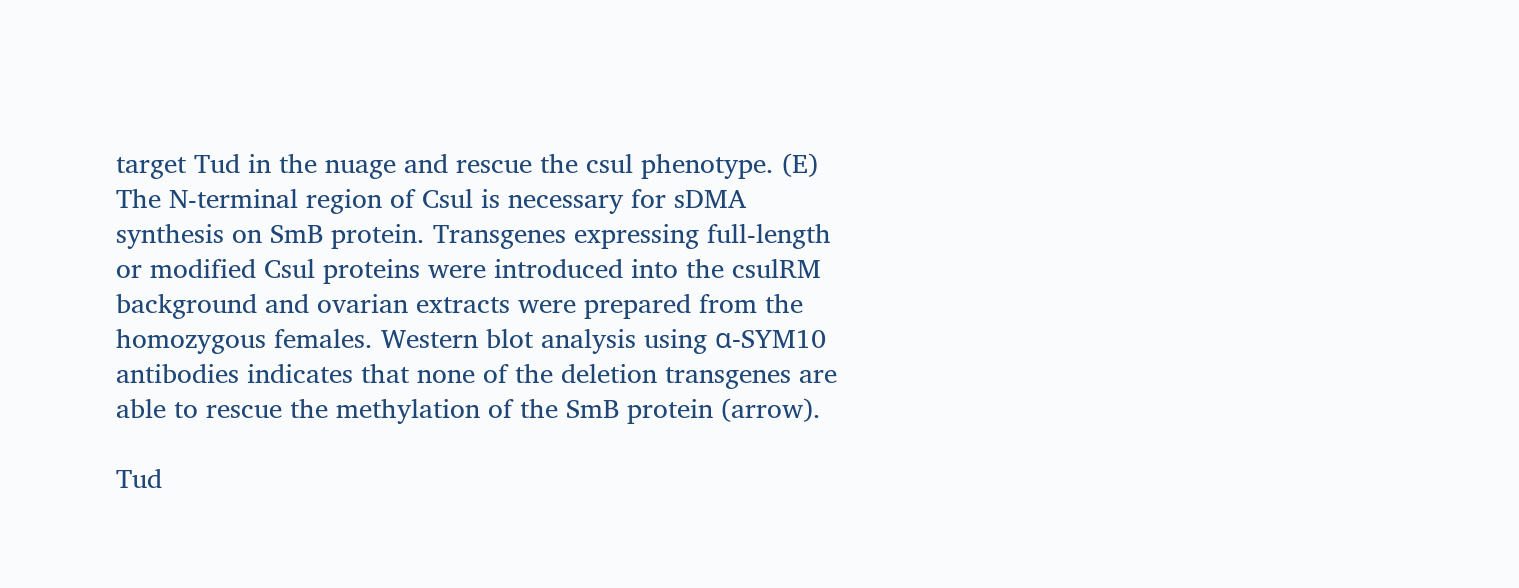target Tud in the nuage and rescue the csul phenotype. (E) The N-terminal region of Csul is necessary for sDMA synthesis on SmB protein. Transgenes expressing full-length or modified Csul proteins were introduced into the csulRM background and ovarian extracts were prepared from the homozygous females. Western blot analysis using α-SYM10 antibodies indicates that none of the deletion transgenes are able to rescue the methylation of the SmB protein (arrow).

Tud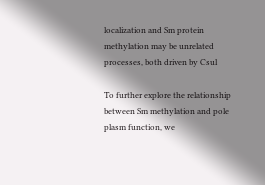localization and Sm protein methylation may be unrelated processes, both driven by Csul

To further explore the relationship between Sm methylation and pole plasm function, we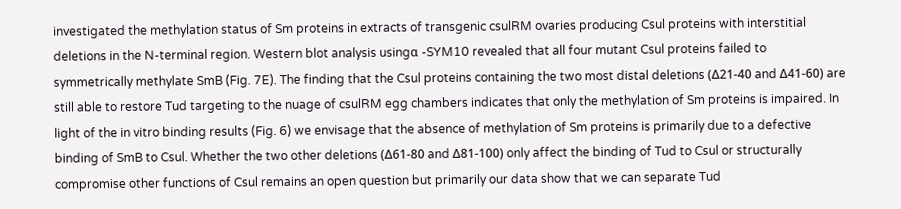investigated the methylation status of Sm proteins in extracts of transgenic csulRM ovaries producing Csul proteins with interstitial deletions in the N-terminal region. Western blot analysis usingα -SYM10 revealed that all four mutant Csul proteins failed to symmetrically methylate SmB (Fig. 7E). The finding that the Csul proteins containing the two most distal deletions (Δ21-40 and Δ41-60) are still able to restore Tud targeting to the nuage of csulRM egg chambers indicates that only the methylation of Sm proteins is impaired. In light of the in vitro binding results (Fig. 6) we envisage that the absence of methylation of Sm proteins is primarily due to a defective binding of SmB to Csul. Whether the two other deletions (Δ61-80 and Δ81-100) only affect the binding of Tud to Csul or structurally compromise other functions of Csul remains an open question but primarily our data show that we can separate Tud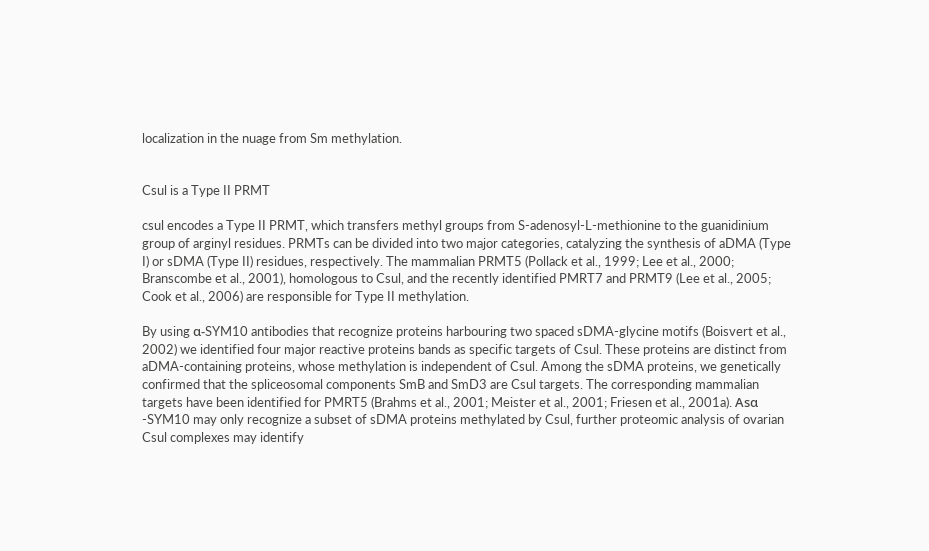localization in the nuage from Sm methylation.


Csul is a Type II PRMT

csul encodes a Type II PRMT, which transfers methyl groups from S-adenosyl-L-methionine to the guanidinium group of arginyl residues. PRMTs can be divided into two major categories, catalyzing the synthesis of aDMA (Type I) or sDMA (Type II) residues, respectively. The mammalian PRMT5 (Pollack et al., 1999; Lee et al., 2000; Branscombe et al., 2001), homologous to Csul, and the recently identified PMRT7 and PRMT9 (Lee et al., 2005; Cook et al., 2006) are responsible for Type II methylation.

By using α-SYM10 antibodies that recognize proteins harbouring two spaced sDMA-glycine motifs (Boisvert et al., 2002) we identified four major reactive proteins bands as specific targets of Csul. These proteins are distinct from aDMA-containing proteins, whose methylation is independent of Csul. Among the sDMA proteins, we genetically confirmed that the spliceosomal components SmB and SmD3 are Csul targets. The corresponding mammalian targets have been identified for PMRT5 (Brahms et al., 2001; Meister et al., 2001; Friesen et al., 2001a). Asα -SYM10 may only recognize a subset of sDMA proteins methylated by Csul, further proteomic analysis of ovarian Csul complexes may identify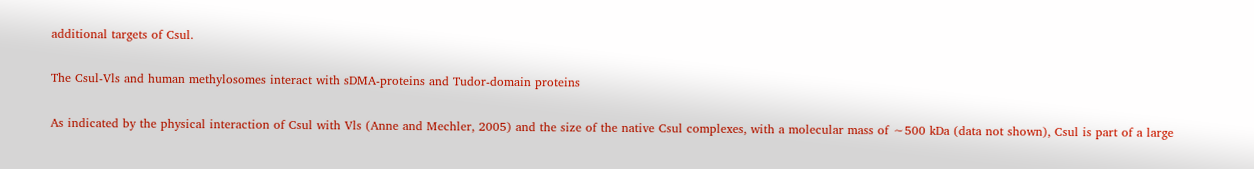additional targets of Csul.

The Csul-Vls and human methylosomes interact with sDMA-proteins and Tudor-domain proteins

As indicated by the physical interaction of Csul with Vls (Anne and Mechler, 2005) and the size of the native Csul complexes, with a molecular mass of ∼500 kDa (data not shown), Csul is part of a large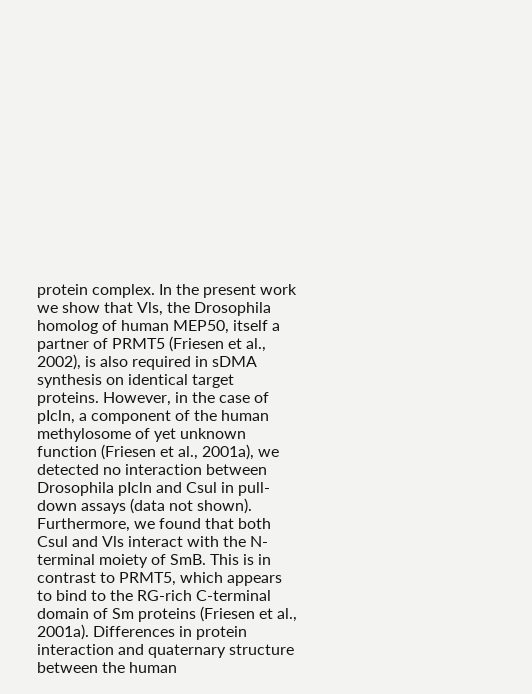protein complex. In the present work we show that Vls, the Drosophila homolog of human MEP50, itself a partner of PRMT5 (Friesen et al., 2002), is also required in sDMA synthesis on identical target proteins. However, in the case of pIcln, a component of the human methylosome of yet unknown function (Friesen et al., 2001a), we detected no interaction between Drosophila pIcln and Csul in pull-down assays (data not shown). Furthermore, we found that both Csul and Vls interact with the N-terminal moiety of SmB. This is in contrast to PRMT5, which appears to bind to the RG-rich C-terminal domain of Sm proteins (Friesen et al., 2001a). Differences in protein interaction and quaternary structure between the human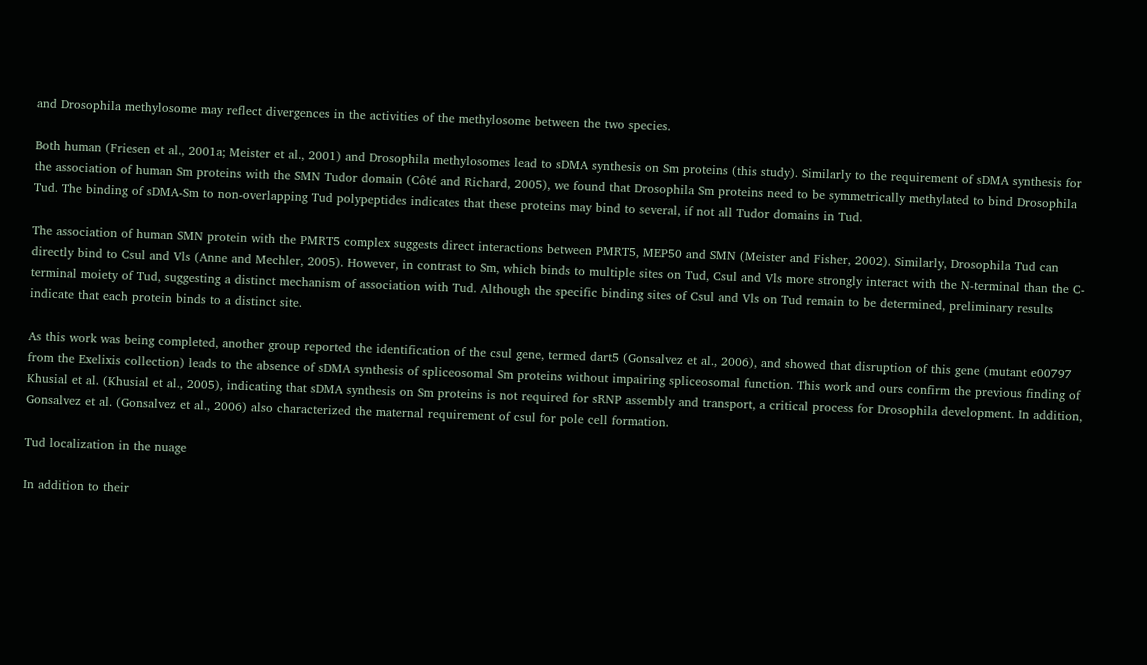and Drosophila methylosome may reflect divergences in the activities of the methylosome between the two species.

Both human (Friesen et al., 2001a; Meister et al., 2001) and Drosophila methylosomes lead to sDMA synthesis on Sm proteins (this study). Similarly to the requirement of sDMA synthesis for the association of human Sm proteins with the SMN Tudor domain (Côté and Richard, 2005), we found that Drosophila Sm proteins need to be symmetrically methylated to bind Drosophila Tud. The binding of sDMA-Sm to non-overlapping Tud polypeptides indicates that these proteins may bind to several, if not all Tudor domains in Tud.

The association of human SMN protein with the PMRT5 complex suggests direct interactions between PMRT5, MEP50 and SMN (Meister and Fisher, 2002). Similarly, Drosophila Tud can directly bind to Csul and Vls (Anne and Mechler, 2005). However, in contrast to Sm, which binds to multiple sites on Tud, Csul and Vls more strongly interact with the N-terminal than the C-terminal moiety of Tud, suggesting a distinct mechanism of association with Tud. Although the specific binding sites of Csul and Vls on Tud remain to be determined, preliminary results indicate that each protein binds to a distinct site.

As this work was being completed, another group reported the identification of the csul gene, termed dart5 (Gonsalvez et al., 2006), and showed that disruption of this gene (mutant e00797 from the Exelixis collection) leads to the absence of sDMA synthesis of spliceosomal Sm proteins without impairing spliceosomal function. This work and ours confirm the previous finding of Khusial et al. (Khusial et al., 2005), indicating that sDMA synthesis on Sm proteins is not required for sRNP assembly and transport, a critical process for Drosophila development. In addition, Gonsalvez et al. (Gonsalvez et al., 2006) also characterized the maternal requirement of csul for pole cell formation.

Tud localization in the nuage

In addition to their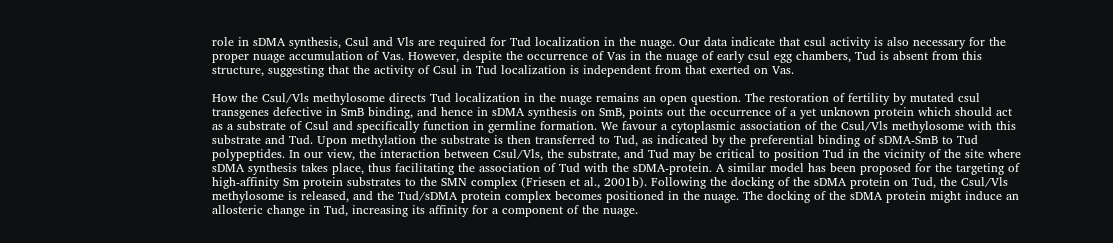role in sDMA synthesis, Csul and Vls are required for Tud localization in the nuage. Our data indicate that csul activity is also necessary for the proper nuage accumulation of Vas. However, despite the occurrence of Vas in the nuage of early csul egg chambers, Tud is absent from this structure, suggesting that the activity of Csul in Tud localization is independent from that exerted on Vas.

How the Csul/Vls methylosome directs Tud localization in the nuage remains an open question. The restoration of fertility by mutated csul transgenes defective in SmB binding, and hence in sDMA synthesis on SmB, points out the occurrence of a yet unknown protein which should act as a substrate of Csul and specifically function in germline formation. We favour a cytoplasmic association of the Csul/Vls methylosome with this substrate and Tud. Upon methylation the substrate is then transferred to Tud, as indicated by the preferential binding of sDMA-SmB to Tud polypeptides. In our view, the interaction between Csul/Vls, the substrate, and Tud may be critical to position Tud in the vicinity of the site where sDMA synthesis takes place, thus facilitating the association of Tud with the sDMA-protein. A similar model has been proposed for the targeting of high-affinity Sm protein substrates to the SMN complex (Friesen et al., 2001b). Following the docking of the sDMA protein on Tud, the Csul/Vls methylosome is released, and the Tud/sDMA protein complex becomes positioned in the nuage. The docking of the sDMA protein might induce an allosteric change in Tud, increasing its affinity for a component of the nuage.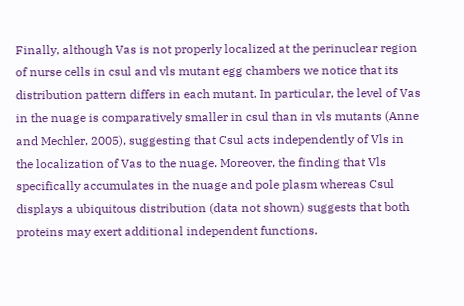Finally, although Vas is not properly localized at the perinuclear region of nurse cells in csul and vls mutant egg chambers we notice that its distribution pattern differs in each mutant. In particular, the level of Vas in the nuage is comparatively smaller in csul than in vls mutants (Anne and Mechler, 2005), suggesting that Csul acts independently of Vls in the localization of Vas to the nuage. Moreover, the finding that Vls specifically accumulates in the nuage and pole plasm whereas Csul displays a ubiquitous distribution (data not shown) suggests that both proteins may exert additional independent functions.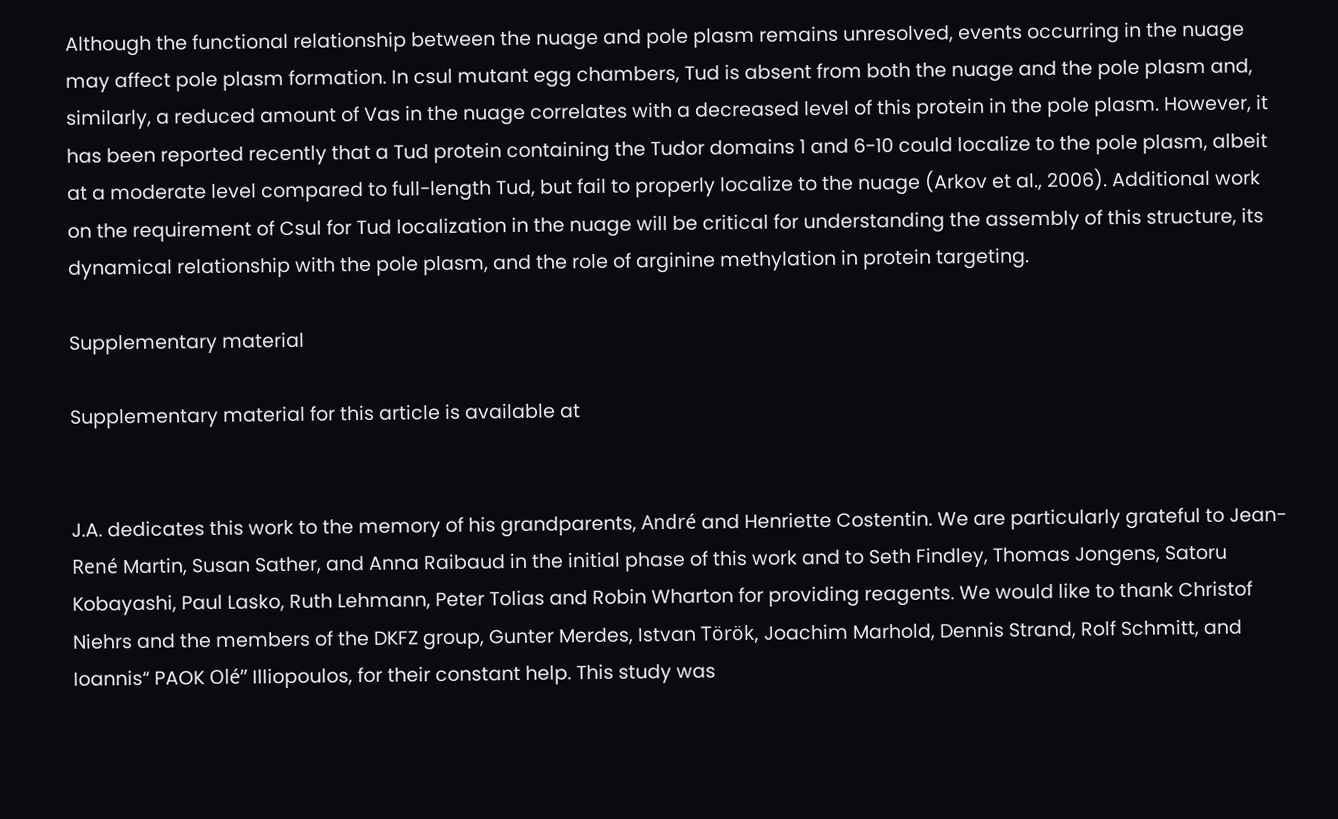Although the functional relationship between the nuage and pole plasm remains unresolved, events occurring in the nuage may affect pole plasm formation. In csul mutant egg chambers, Tud is absent from both the nuage and the pole plasm and, similarly, a reduced amount of Vas in the nuage correlates with a decreased level of this protein in the pole plasm. However, it has been reported recently that a Tud protein containing the Tudor domains 1 and 6-10 could localize to the pole plasm, albeit at a moderate level compared to full-length Tud, but fail to properly localize to the nuage (Arkov et al., 2006). Additional work on the requirement of Csul for Tud localization in the nuage will be critical for understanding the assembly of this structure, its dynamical relationship with the pole plasm, and the role of arginine methylation in protein targeting.

Supplementary material

Supplementary material for this article is available at


J.A. dedicates this work to the memory of his grandparents, André and Henriette Costentin. We are particularly grateful to Jean-René Martin, Susan Sather, and Anna Raibaud in the initial phase of this work and to Seth Findley, Thomas Jongens, Satoru Kobayashi, Paul Lasko, Ruth Lehmann, Peter Tolias and Robin Wharton for providing reagents. We would like to thank Christof Niehrs and the members of the DKFZ group, Gunter Merdes, Istvan Török, Joachim Marhold, Dennis Strand, Rolf Schmitt, and Ioannis“ PAOK Olé” Illiopoulos, for their constant help. This study was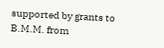supported by grants to B.M.M. from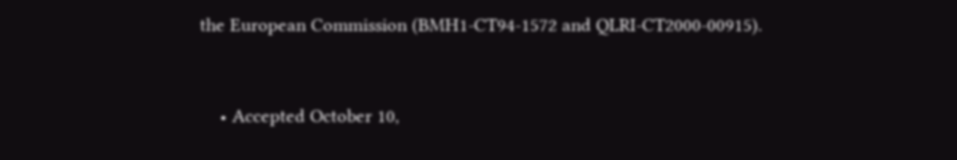the European Commission (BMH1-CT94-1572 and QLRI-CT2000-00915).


    • Accepted October 10,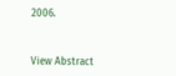2006.


View Abstract